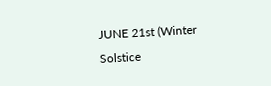JUNE 21st (Winter Solstice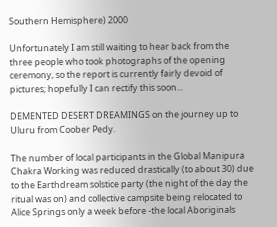Southern Hemisphere) 2000

Unfortunately I am still waiting to hear back from the three people who took photographs of the opening ceremony, so the report is currently fairly devoid of pictures; hopefully I can rectify this soon...

DEMENTED DESERT DREAMINGS on the journey up to Uluru from Coober Pedy.

The number of local participants in the Global Manipura Chakra Working was reduced drastically (to about 30) due to the Earthdream solstice party (the night of the day the ritual was on) and collective campsite being relocated to Alice Springs only a week before -the local Aboriginals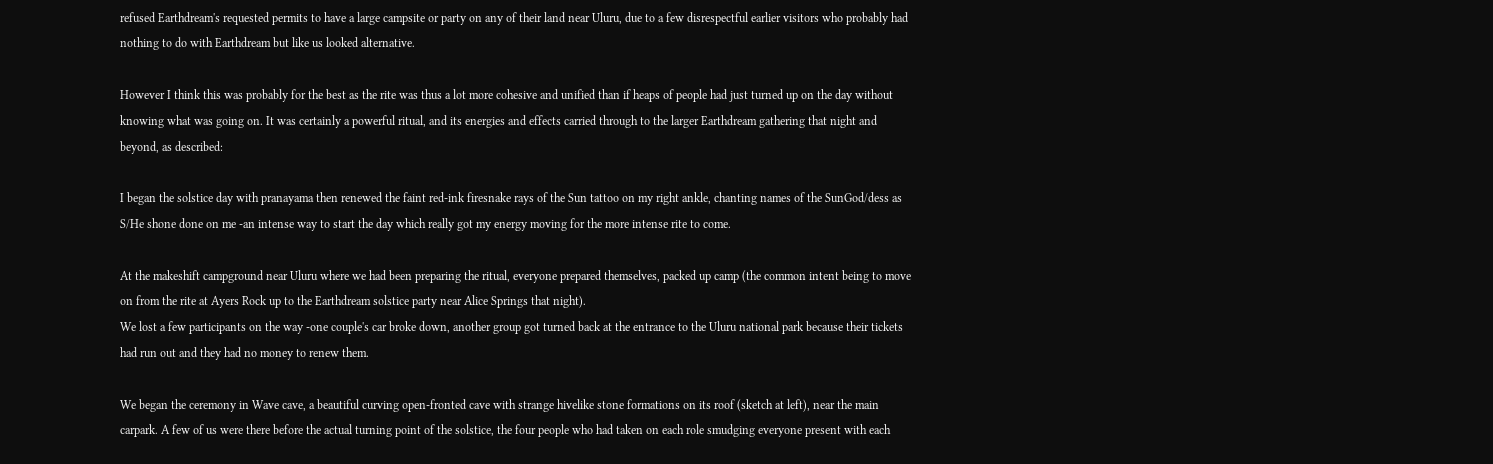refused Earthdream's requested permits to have a large campsite or party on any of their land near Uluru, due to a few disrespectful earlier visitors who probably had nothing to do with Earthdream but like us looked alternative.

However I think this was probably for the best as the rite was thus a lot more cohesive and unified than if heaps of people had just turned up on the day without knowing what was going on. It was certainly a powerful ritual, and its energies and effects carried through to the larger Earthdream gathering that night and beyond, as described:

I began the solstice day with pranayama then renewed the faint red-ink firesnake rays of the Sun tattoo on my right ankle, chanting names of the SunGod/dess as S/He shone done on me -an intense way to start the day which really got my energy moving for the more intense rite to come.

At the makeshift campground near Uluru where we had been preparing the ritual, everyone prepared themselves, packed up camp (the common intent being to move on from the rite at Ayers Rock up to the Earthdream solstice party near Alice Springs that night).
We lost a few participants on the way -one couple's car broke down, another group got turned back at the entrance to the Uluru national park because their tickets had run out and they had no money to renew them.

We began the ceremony in Wave cave, a beautiful curving open-fronted cave with strange hivelike stone formations on its roof (sketch at left), near the main carpark. A few of us were there before the actual turning point of the solstice, the four people who had taken on each role smudging everyone present with each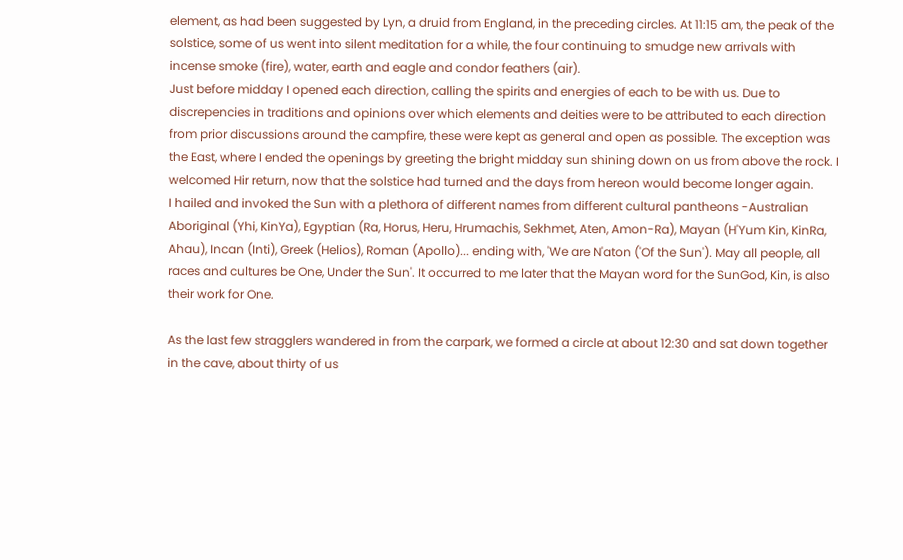element, as had been suggested by Lyn, a druid from England, in the preceding circles. At 11:15 am, the peak of the solstice, some of us went into silent meditation for a while, the four continuing to smudge new arrivals with incense smoke (fire), water, earth and eagle and condor feathers (air).
Just before midday I opened each direction, calling the spirits and energies of each to be with us. Due to discrepencies in traditions and opinions over which elements and deities were to be attributed to each direction from prior discussions around the campfire, these were kept as general and open as possible. The exception was the East, where I ended the openings by greeting the bright midday sun shining down on us from above the rock. I welcomed Hir return, now that the solstice had turned and the days from hereon would become longer again.
I hailed and invoked the Sun with a plethora of different names from different cultural pantheons -Australian Aboriginal (Yhi, KinYa), Egyptian (Ra, Horus, Heru, Hrumachis, Sekhmet, Aten, Amon-Ra), Mayan (H'Yum Kin, KinRa, Ahau), Incan (Inti), Greek (Helios), Roman (Apollo)... ending with, 'We are N'aton ('Of the Sun'). May all people, all races and cultures be One, Under the Sun'. It occurred to me later that the Mayan word for the SunGod, Kin, is also their work for One.

As the last few stragglers wandered in from the carpark, we formed a circle at about 12:30 and sat down together in the cave, about thirty of us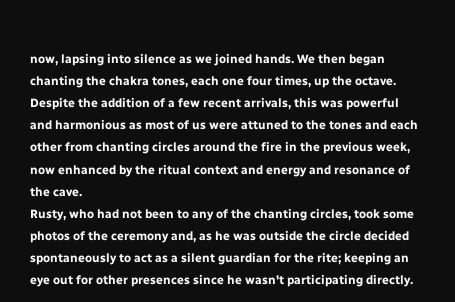now, lapsing into silence as we joined hands. We then began chanting the chakra tones, each one four times, up the octave. Despite the addition of a few recent arrivals, this was powerful and harmonious as most of us were attuned to the tones and each other from chanting circles around the fire in the previous week, now enhanced by the ritual context and energy and resonance of the cave.
Rusty, who had not been to any of the chanting circles, took some photos of the ceremony and, as he was outside the circle decided spontaneously to act as a silent guardian for the rite; keeping an eye out for other presences since he wasn't participating directly.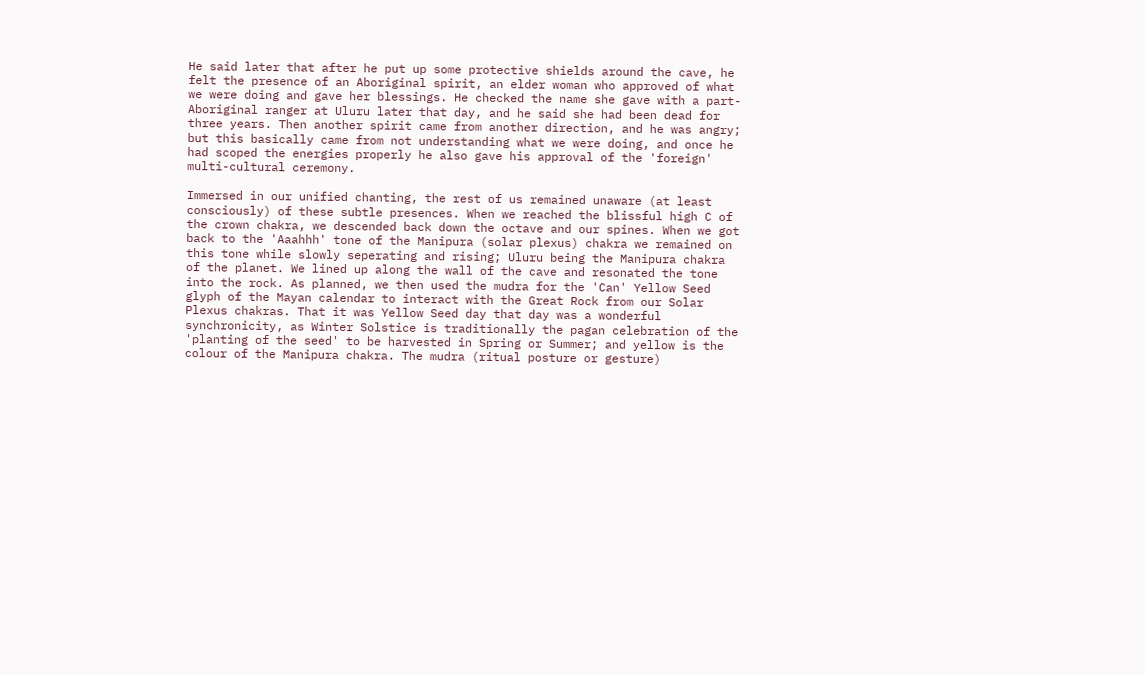He said later that after he put up some protective shields around the cave, he felt the presence of an Aboriginal spirit, an elder woman who approved of what we were doing and gave her blessings. He checked the name she gave with a part-Aboriginal ranger at Uluru later that day, and he said she had been dead for three years. Then another spirit came from another direction, and he was angry; but this basically came from not understanding what we were doing, and once he had scoped the energies properly he also gave his approval of the 'foreign' multi-cultural ceremony.

Immersed in our unified chanting, the rest of us remained unaware (at least consciously) of these subtle presences. When we reached the blissful high C of the crown chakra, we descended back down the octave and our spines. When we got back to the 'Aaahhh' tone of the Manipura (solar plexus) chakra we remained on this tone while slowly seperating and rising; Uluru being the Manipura chakra of the planet. We lined up along the wall of the cave and resonated the tone into the rock. As planned, we then used the mudra for the 'Can' Yellow Seed glyph of the Mayan calendar to interact with the Great Rock from our Solar Plexus chakras. That it was Yellow Seed day that day was a wonderful synchronicity, as Winter Solstice is traditionally the pagan celebration of the 'planting of the seed' to be harvested in Spring or Summer; and yellow is the colour of the Manipura chakra. The mudra (ritual posture or gesture)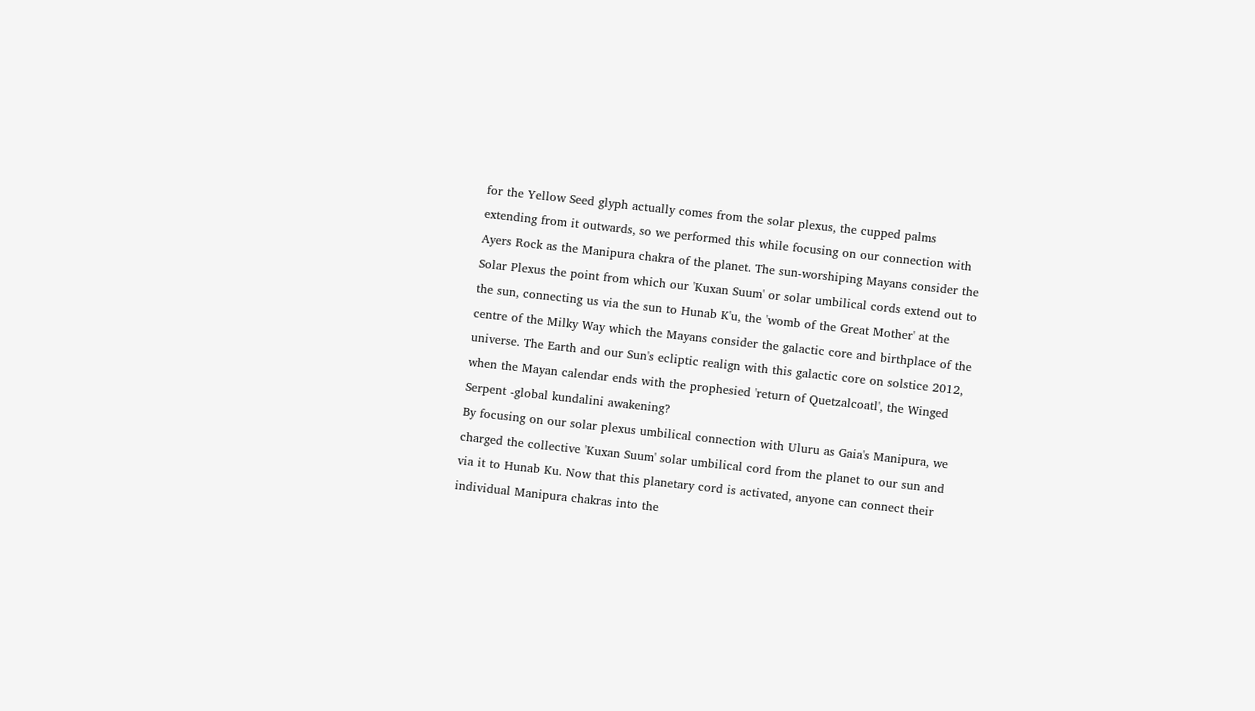for the Yellow Seed glyph actually comes from the solar plexus, the cupped palms extending from it outwards, so we performed this while focusing on our connection with Ayers Rock as the Manipura chakra of the planet. The sun-worshiping Mayans consider the Solar Plexus the point from which our 'Kuxan Suum' or solar umbilical cords extend out to the sun, connecting us via the sun to Hunab K'u, the 'womb of the Great Mother' at the centre of the Milky Way which the Mayans consider the galactic core and birthplace of the universe. The Earth and our Sun's ecliptic realign with this galactic core on solstice 2012, when the Mayan calendar ends with the prophesied 'return of Quetzalcoatl', the Winged Serpent -global kundalini awakening?
By focusing on our solar plexus umbilical connection with Uluru as Gaia's Manipura, we charged the collective 'Kuxan Suum' solar umbilical cord from the planet to our sun and via it to Hunab Ku. Now that this planetary cord is activated, anyone can connect their individual Manipura chakras into the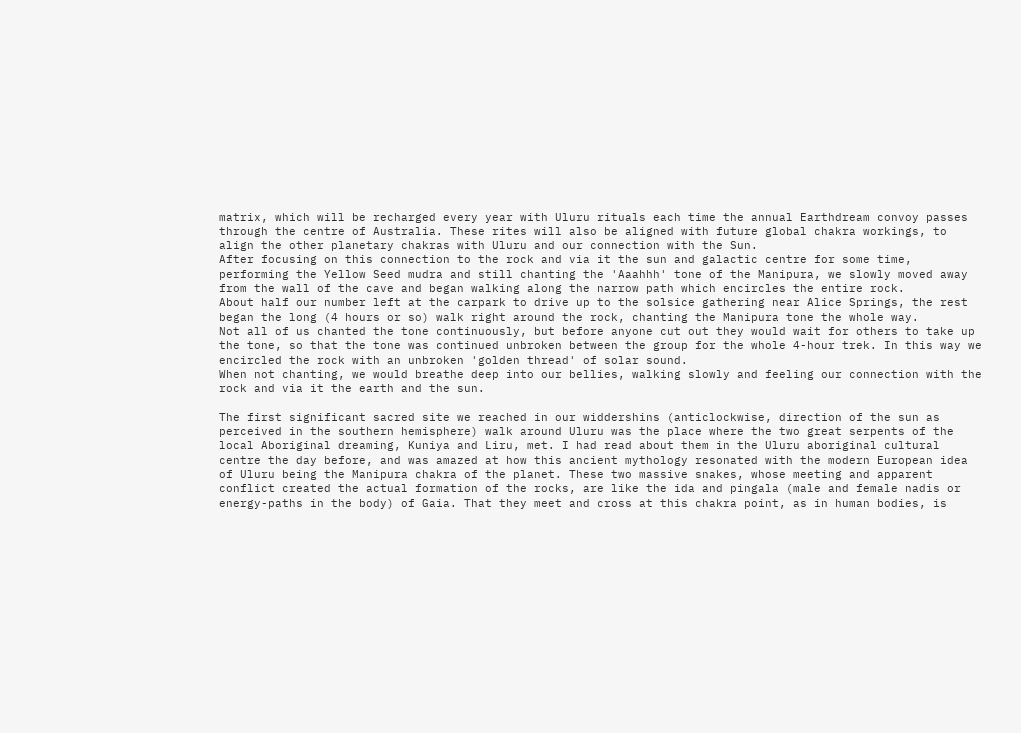matrix, which will be recharged every year with Uluru rituals each time the annual Earthdream convoy passes through the centre of Australia. These rites will also be aligned with future global chakra workings, to align the other planetary chakras with Uluru and our connection with the Sun.
After focusing on this connection to the rock and via it the sun and galactic centre for some time, performing the Yellow Seed mudra and still chanting the 'Aaahhh' tone of the Manipura, we slowly moved away from the wall of the cave and began walking along the narrow path which encircles the entire rock.
About half our number left at the carpark to drive up to the solsice gathering near Alice Springs, the rest began the long (4 hours or so) walk right around the rock, chanting the Manipura tone the whole way.
Not all of us chanted the tone continuously, but before anyone cut out they would wait for others to take up the tone, so that the tone was continued unbroken between the group for the whole 4-hour trek. In this way we encircled the rock with an unbroken 'golden thread' of solar sound.
When not chanting, we would breathe deep into our bellies, walking slowly and feeling our connection with the rock and via it the earth and the sun.

The first significant sacred site we reached in our widdershins (anticlockwise, direction of the sun as perceived in the southern hemisphere) walk around Uluru was the place where the two great serpents of the local Aboriginal dreaming, Kuniya and Liru, met. I had read about them in the Uluru aboriginal cultural centre the day before, and was amazed at how this ancient mythology resonated with the modern European idea of Uluru being the Manipura chakra of the planet. These two massive snakes, whose meeting and apparent conflict created the actual formation of the rocks, are like the ida and pingala (male and female nadis or energy-paths in the body) of Gaia. That they meet and cross at this chakra point, as in human bodies, is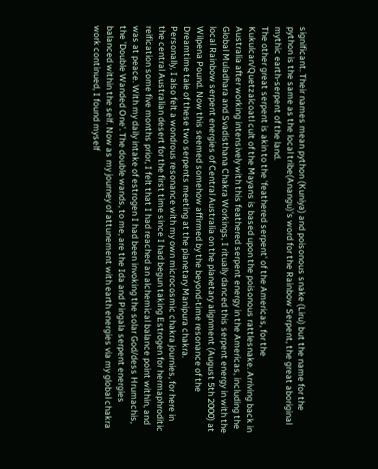significant. Their names mean python (Kuniya) and poisonous snake (Liru) but the name for the python is the same as the local tribe(Anangu)'s word for the Rainbow Serpent, the great aboriginal mythic earth-serpent of the land.
The other great serpent is akin to the 'feathered serpent' of the Americas, for the Kukulcan/Quetzalcoatl cult of the Mayans is based upon the poisonous rattlesnake. Arriving back in Australia after working intensively with this feathered serpent energy in the Americas, including the Global Muladhara and Svadisthana Chakra Workings, I ritually danced this serpent energy in with the local Rainbow serpent energies of Central Australia on the planetary alignment (August 5th 2000) at Wilpena Pound. Now this seemed somehow affirmed by the beyond-time resonance of the Dreamtime tale of these two serpents meeting at the planetary Manipura chakra.
Personally, I also felt a wondrous resonance with my own microcosmic chakra journies, for here in the central Australian desert for the first time since I had begun taking Estrogen for hermaphroditic reification some five months prior, I felt that I had reached an alchemical balance point within, and was at peace. With my daily intake of estrogen I had been invoking the solar God/dess Hrumachis, the 'Double Wanded One'. The double wands, to me, are the Ida and Pingala serpent energies balanced within the self. Now as my journey of attunement with earth energies via my global chakra work continued, I found myself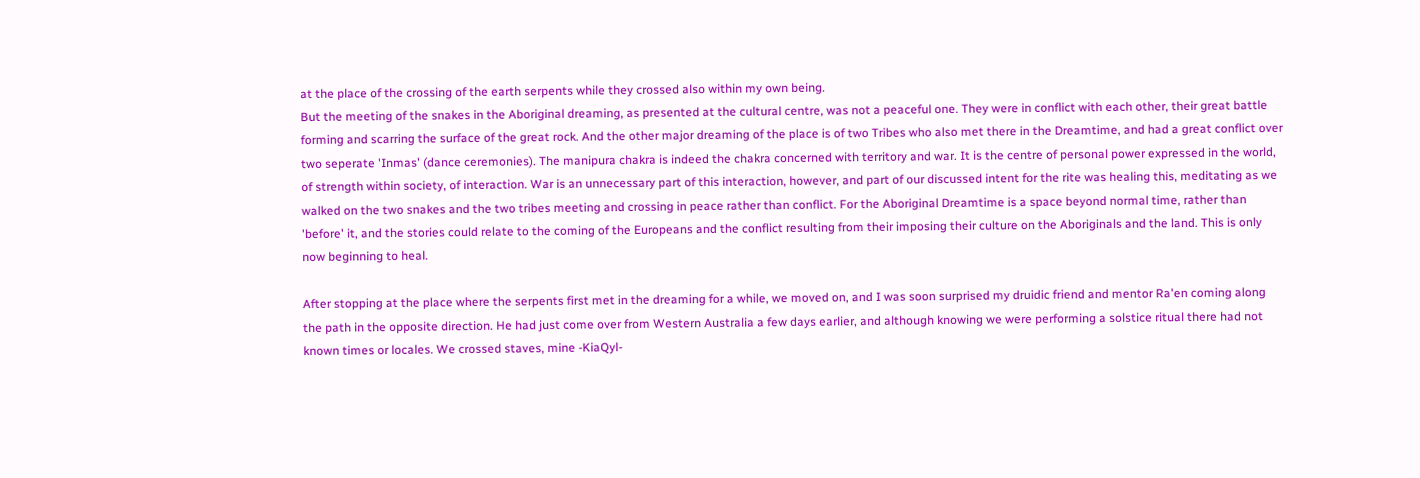at the place of the crossing of the earth serpents while they crossed also within my own being.
But the meeting of the snakes in the Aboriginal dreaming, as presented at the cultural centre, was not a peaceful one. They were in conflict with each other, their great battle forming and scarring the surface of the great rock. And the other major dreaming of the place is of two Tribes who also met there in the Dreamtime, and had a great conflict over two seperate 'Inmas' (dance ceremonies). The manipura chakra is indeed the chakra concerned with territory and war. It is the centre of personal power expressed in the world, of strength within society, of interaction. War is an unnecessary part of this interaction, however, and part of our discussed intent for the rite was healing this, meditating as we walked on the two snakes and the two tribes meeting and crossing in peace rather than conflict. For the Aboriginal Dreamtime is a space beyond normal time, rather than 'before' it, and the stories could relate to the coming of the Europeans and the conflict resulting from their imposing their culture on the Aboriginals and the land. This is only now beginning to heal.

After stopping at the place where the serpents first met in the dreaming for a while, we moved on, and I was soon surprised my druidic friend and mentor Ra'en coming along the path in the opposite direction. He had just come over from Western Australia a few days earlier, and although knowing we were performing a solstice ritual there had not known times or locales. We crossed staves, mine -KiaQyl-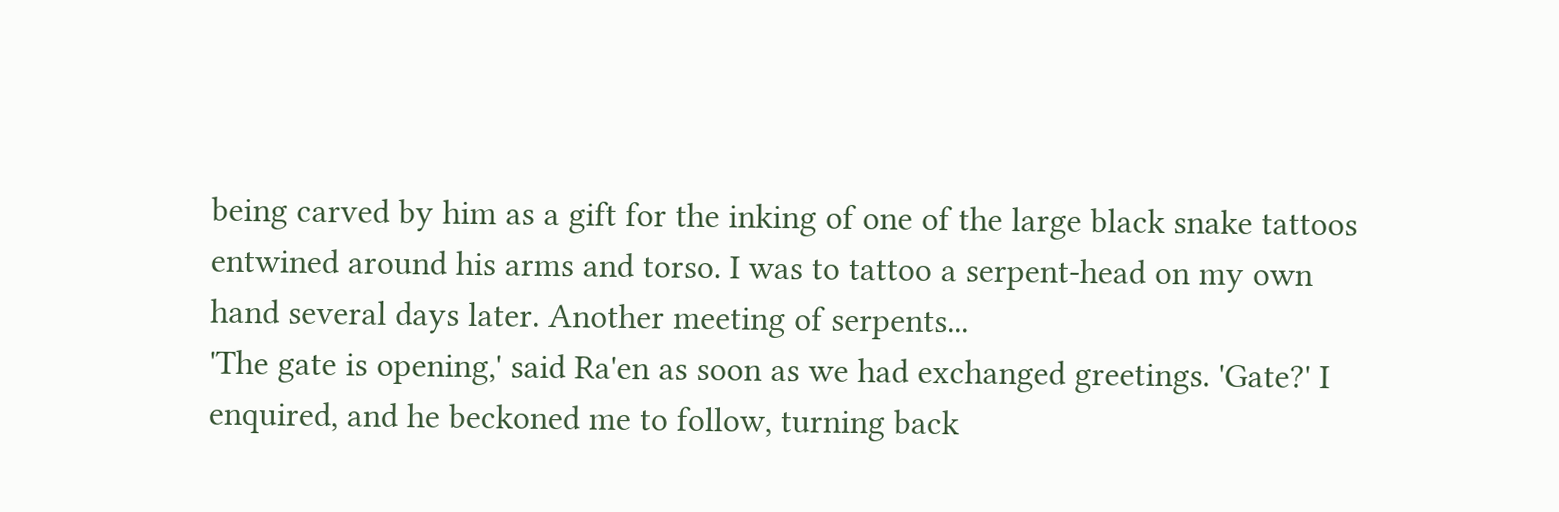being carved by him as a gift for the inking of one of the large black snake tattoos entwined around his arms and torso. I was to tattoo a serpent-head on my own hand several days later. Another meeting of serpents...
'The gate is opening,' said Ra'en as soon as we had exchanged greetings. 'Gate?' I enquired, and he beckoned me to follow, turning back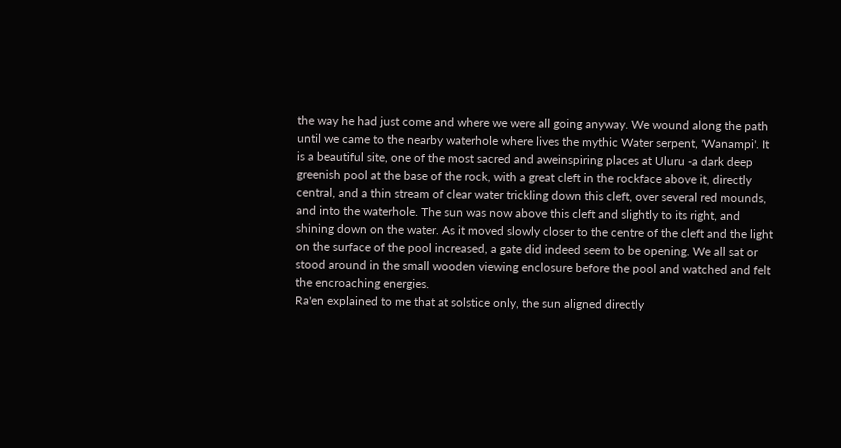the way he had just come and where we were all going anyway. We wound along the path until we came to the nearby waterhole where lives the mythic Water serpent, 'Wanampi'. It is a beautiful site, one of the most sacred and aweinspiring places at Uluru -a dark deep greenish pool at the base of the rock, with a great cleft in the rockface above it, directly central, and a thin stream of clear water trickling down this cleft, over several red mounds, and into the waterhole. The sun was now above this cleft and slightly to its right, and shining down on the water. As it moved slowly closer to the centre of the cleft and the light on the surface of the pool increased, a gate did indeed seem to be opening. We all sat or stood around in the small wooden viewing enclosure before the pool and watched and felt the encroaching energies.
Ra'en explained to me that at solstice only, the sun aligned directly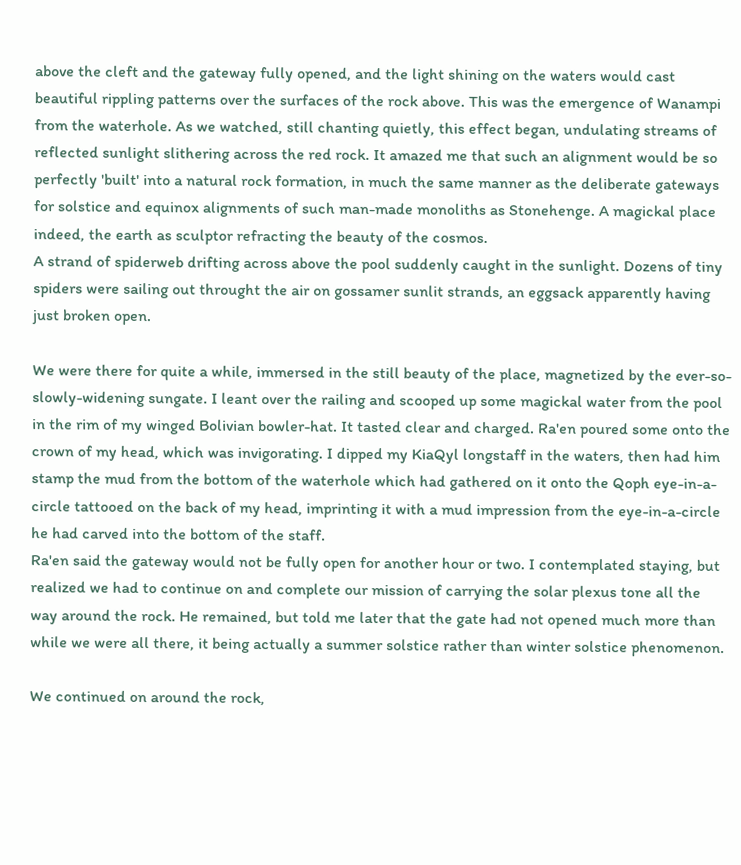above the cleft and the gateway fully opened, and the light shining on the waters would cast beautiful rippling patterns over the surfaces of the rock above. This was the emergence of Wanampi from the waterhole. As we watched, still chanting quietly, this effect began, undulating streams of reflected sunlight slithering across the red rock. It amazed me that such an alignment would be so perfectly 'built' into a natural rock formation, in much the same manner as the deliberate gateways for solstice and equinox alignments of such man-made monoliths as Stonehenge. A magickal place indeed, the earth as sculptor refracting the beauty of the cosmos.
A strand of spiderweb drifting across above the pool suddenly caught in the sunlight. Dozens of tiny spiders were sailing out throught the air on gossamer sunlit strands, an eggsack apparently having just broken open.

We were there for quite a while, immersed in the still beauty of the place, magnetized by the ever-so-slowly-widening sungate. I leant over the railing and scooped up some magickal water from the pool in the rim of my winged Bolivian bowler-hat. It tasted clear and charged. Ra'en poured some onto the crown of my head, which was invigorating. I dipped my KiaQyl longstaff in the waters, then had him stamp the mud from the bottom of the waterhole which had gathered on it onto the Qoph eye-in-a-circle tattooed on the back of my head, imprinting it with a mud impression from the eye-in-a-circle he had carved into the bottom of the staff.
Ra'en said the gateway would not be fully open for another hour or two. I contemplated staying, but realized we had to continue on and complete our mission of carrying the solar plexus tone all the way around the rock. He remained, but told me later that the gate had not opened much more than while we were all there, it being actually a summer solstice rather than winter solstice phenomenon.

We continued on around the rock,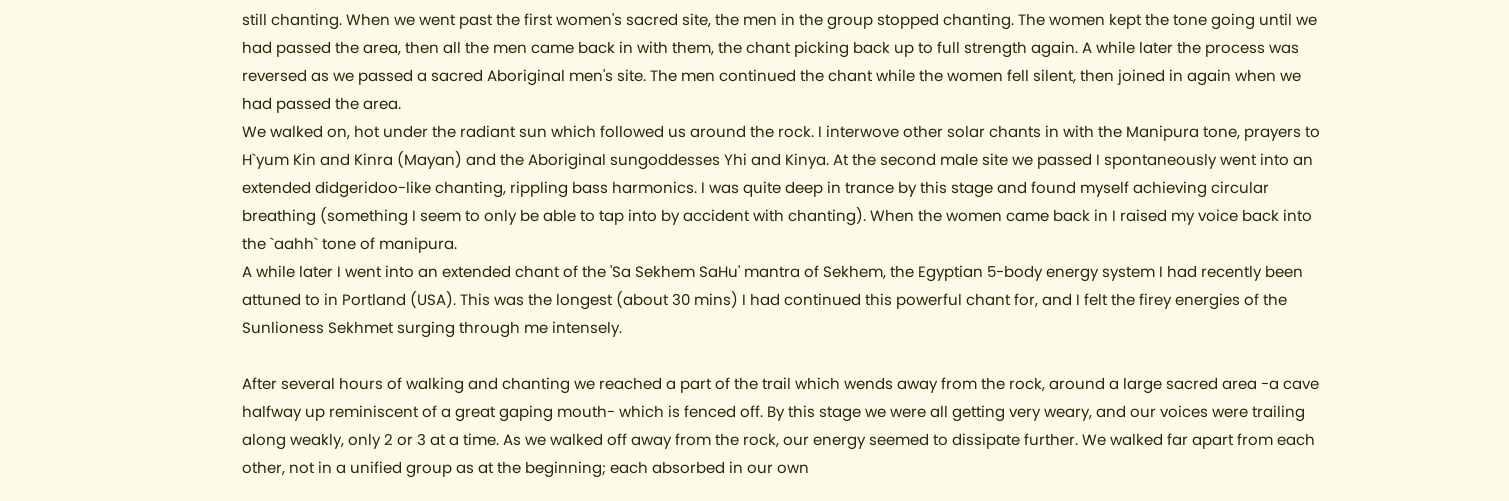still chanting. When we went past the first women's sacred site, the men in the group stopped chanting. The women kept the tone going until we had passed the area, then all the men came back in with them, the chant picking back up to full strength again. A while later the process was reversed as we passed a sacred Aboriginal men's site. The men continued the chant while the women fell silent, then joined in again when we had passed the area.
We walked on, hot under the radiant sun which followed us around the rock. I interwove other solar chants in with the Manipura tone, prayers to H`yum Kin and Kinra (Mayan) and the Aboriginal sungoddesses Yhi and Kinya. At the second male site we passed I spontaneously went into an extended didgeridoo-like chanting, rippling bass harmonics. I was quite deep in trance by this stage and found myself achieving circular breathing (something I seem to only be able to tap into by accident with chanting). When the women came back in I raised my voice back into the `aahh` tone of manipura.
A while later I went into an extended chant of the 'Sa Sekhem SaHu' mantra of Sekhem, the Egyptian 5-body energy system I had recently been attuned to in Portland (USA). This was the longest (about 30 mins) I had continued this powerful chant for, and I felt the firey energies of the Sunlioness Sekhmet surging through me intensely.

After several hours of walking and chanting we reached a part of the trail which wends away from the rock, around a large sacred area -a cave halfway up reminiscent of a great gaping mouth- which is fenced off. By this stage we were all getting very weary, and our voices were trailing along weakly, only 2 or 3 at a time. As we walked off away from the rock, our energy seemed to dissipate further. We walked far apart from each other, not in a unified group as at the beginning; each absorbed in our own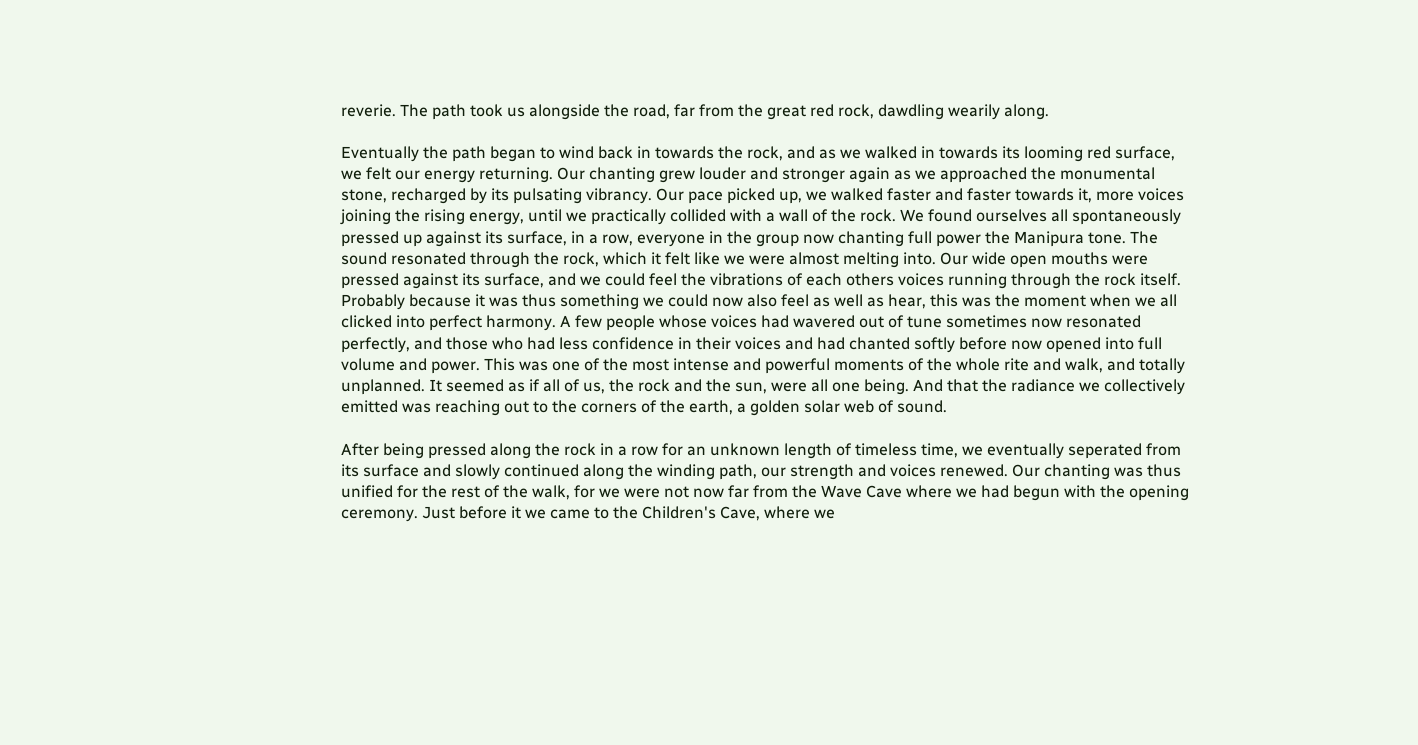reverie. The path took us alongside the road, far from the great red rock, dawdling wearily along.

Eventually the path began to wind back in towards the rock, and as we walked in towards its looming red surface, we felt our energy returning. Our chanting grew louder and stronger again as we approached the monumental stone, recharged by its pulsating vibrancy. Our pace picked up, we walked faster and faster towards it, more voices joining the rising energy, until we practically collided with a wall of the rock. We found ourselves all spontaneously pressed up against its surface, in a row, everyone in the group now chanting full power the Manipura tone. The sound resonated through the rock, which it felt like we were almost melting into. Our wide open mouths were pressed against its surface, and we could feel the vibrations of each others voices running through the rock itself. Probably because it was thus something we could now also feel as well as hear, this was the moment when we all clicked into perfect harmony. A few people whose voices had wavered out of tune sometimes now resonated perfectly, and those who had less confidence in their voices and had chanted softly before now opened into full volume and power. This was one of the most intense and powerful moments of the whole rite and walk, and totally unplanned. It seemed as if all of us, the rock and the sun, were all one being. And that the radiance we collectively emitted was reaching out to the corners of the earth, a golden solar web of sound.

After being pressed along the rock in a row for an unknown length of timeless time, we eventually seperated from its surface and slowly continued along the winding path, our strength and voices renewed. Our chanting was thus unified for the rest of the walk, for we were not now far from the Wave Cave where we had begun with the opening ceremony. Just before it we came to the Children's Cave, where we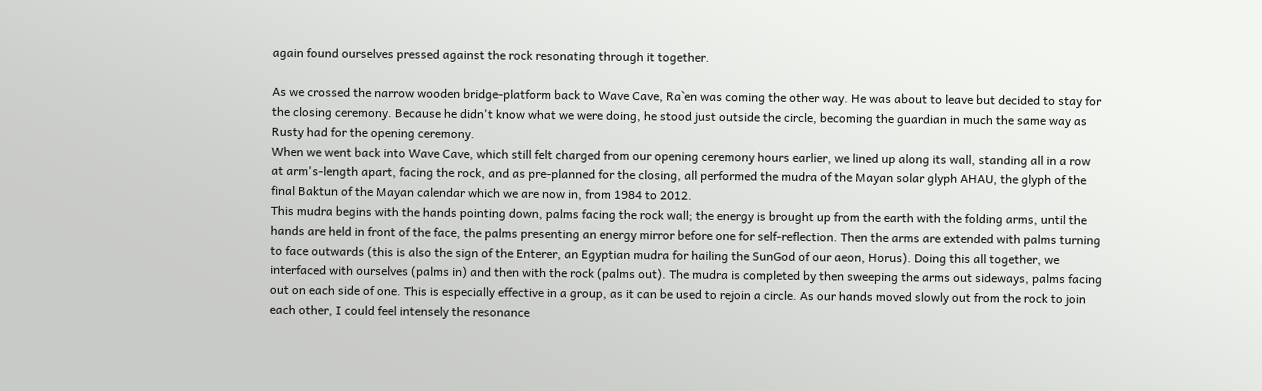again found ourselves pressed against the rock resonating through it together.

As we crossed the narrow wooden bridge-platform back to Wave Cave, Ra`en was coming the other way. He was about to leave but decided to stay for the closing ceremony. Because he didn't know what we were doing, he stood just outside the circle, becoming the guardian in much the same way as Rusty had for the opening ceremony.
When we went back into Wave Cave, which still felt charged from our opening ceremony hours earlier, we lined up along its wall, standing all in a row at arm's-length apart, facing the rock, and as pre-planned for the closing, all performed the mudra of the Mayan solar glyph AHAU, the glyph of the final Baktun of the Mayan calendar which we are now in, from 1984 to 2012.
This mudra begins with the hands pointing down, palms facing the rock wall; the energy is brought up from the earth with the folding arms, until the hands are held in front of the face, the palms presenting an energy mirror before one for self-reflection. Then the arms are extended with palms turning to face outwards (this is also the sign of the Enterer, an Egyptian mudra for hailing the SunGod of our aeon, Horus). Doing this all together, we interfaced with ourselves (palms in) and then with the rock (palms out). The mudra is completed by then sweeping the arms out sideways, palms facing out on each side of one. This is especially effective in a group, as it can be used to rejoin a circle. As our hands moved slowly out from the rock to join each other, I could feel intensely the resonance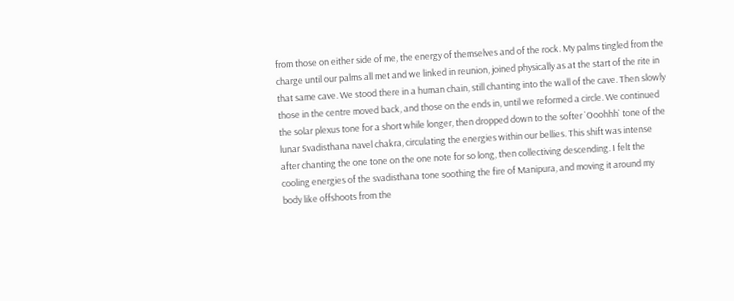from those on either side of me, the energy of themselves and of the rock. My palms tingled from the charge until our palms all met and we linked in reunion, joined physically as at the start of the rite in that same cave. We stood there in a human chain, still chanting into the wall of the cave. Then slowly those in the centre moved back, and those on the ends in, until we reformed a circle. We continued the solar plexus tone for a short while longer, then dropped down to the softer `Ooohhh` tone of the lunar Svadisthana navel chakra, circulating the energies within our bellies. This shift was intense after chanting the one tone on the one note for so long, then collectiving descending. I felt the cooling energies of the svadisthana tone soothing the fire of Manipura, and moving it around my body like offshoots from the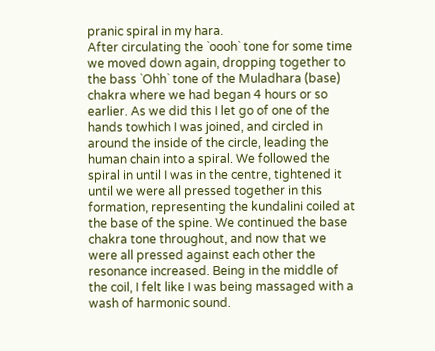pranic spiral in my hara.
After circulating the `oooh` tone for some time we moved down again, dropping together to the bass `Ohh` tone of the Muladhara (base) chakra where we had began 4 hours or so earlier. As we did this I let go of one of the hands towhich I was joined, and circled in around the inside of the circle, leading the human chain into a spiral. We followed the spiral in until I was in the centre, tightened it until we were all pressed together in this formation, representing the kundalini coiled at the base of the spine. We continued the base chakra tone throughout, and now that we were all pressed against each other the resonance increased. Being in the middle of the coil, I felt like I was being massaged with a wash of harmonic sound.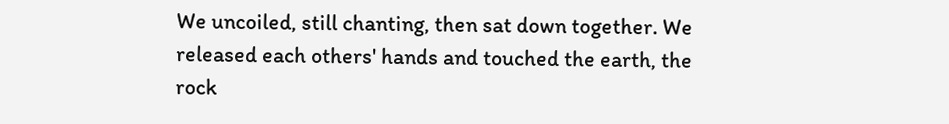We uncoiled, still chanting, then sat down together. We released each others' hands and touched the earth, the rock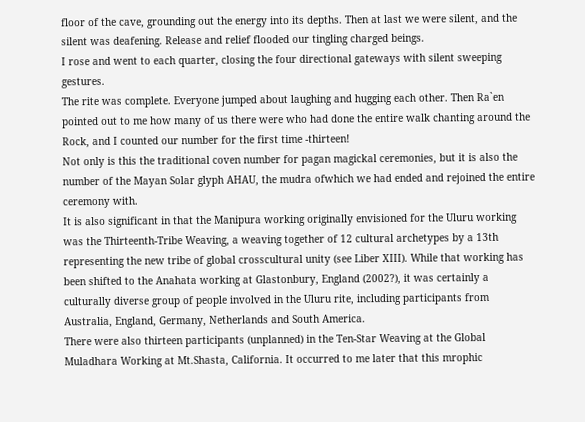floor of the cave, grounding out the energy into its depths. Then at last we were silent, and the silent was deafening. Release and relief flooded our tingling charged beings.
I rose and went to each quarter, closing the four directional gateways with silent sweeping gestures.
The rite was complete. Everyone jumped about laughing and hugging each other. Then Ra`en pointed out to me how many of us there were who had done the entire walk chanting around the Rock, and I counted our number for the first time -thirteen!
Not only is this the traditional coven number for pagan magickal ceremonies, but it is also the number of the Mayan Solar glyph AHAU, the mudra ofwhich we had ended and rejoined the entire ceremony with.
It is also significant in that the Manipura working originally envisioned for the Uluru working was the Thirteenth-Tribe Weaving, a weaving together of 12 cultural archetypes by a 13th representing the new tribe of global crosscultural unity (see Liber XIII). While that working has been shifted to the Anahata working at Glastonbury, England (2002?), it was certainly a culturally diverse group of people involved in the Uluru rite, including participants from Australia, England, Germany, Netherlands and South America.
There were also thirteen participants (unplanned) in the Ten-Star Weaving at the Global Muladhara Working at Mt.Shasta, California. It occurred to me later that this mrophic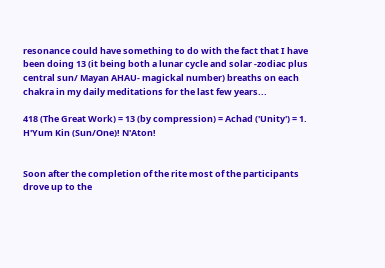resonance could have something to do with the fact that I have been doing 13 (it being both a lunar cycle and solar -zodiac plus central sun/ Mayan AHAU- magickal number) breaths on each chakra in my daily meditations for the last few years...

418 (The Great Work) = 13 (by compression) = Achad ('Unity') = 1. H'Yum Kin (Sun/One)! N'Aton!


Soon after the completion of the rite most of the participants drove up to the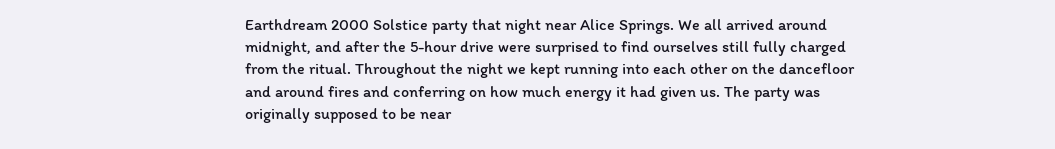Earthdream 2000 Solstice party that night near Alice Springs. We all arrived around midnight, and after the 5-hour drive were surprised to find ourselves still fully charged from the ritual. Throughout the night we kept running into each other on the dancefloor and around fires and conferring on how much energy it had given us. The party was originally supposed to be near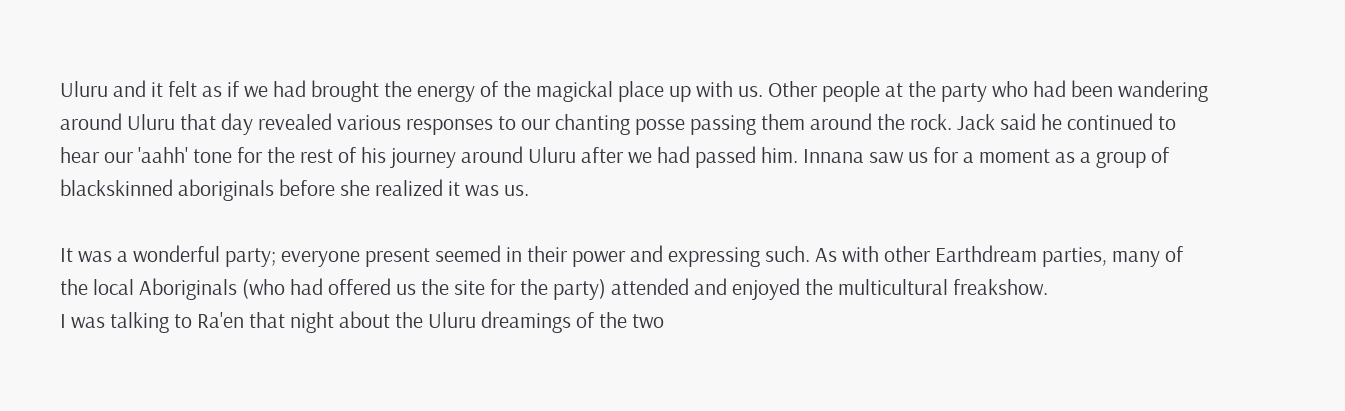Uluru and it felt as if we had brought the energy of the magickal place up with us. Other people at the party who had been wandering around Uluru that day revealed various responses to our chanting posse passing them around the rock. Jack said he continued to hear our 'aahh' tone for the rest of his journey around Uluru after we had passed him. Innana saw us for a moment as a group of blackskinned aboriginals before she realized it was us.

It was a wonderful party; everyone present seemed in their power and expressing such. As with other Earthdream parties, many of the local Aboriginals (who had offered us the site for the party) attended and enjoyed the multicultural freakshow.
I was talking to Ra'en that night about the Uluru dreamings of the two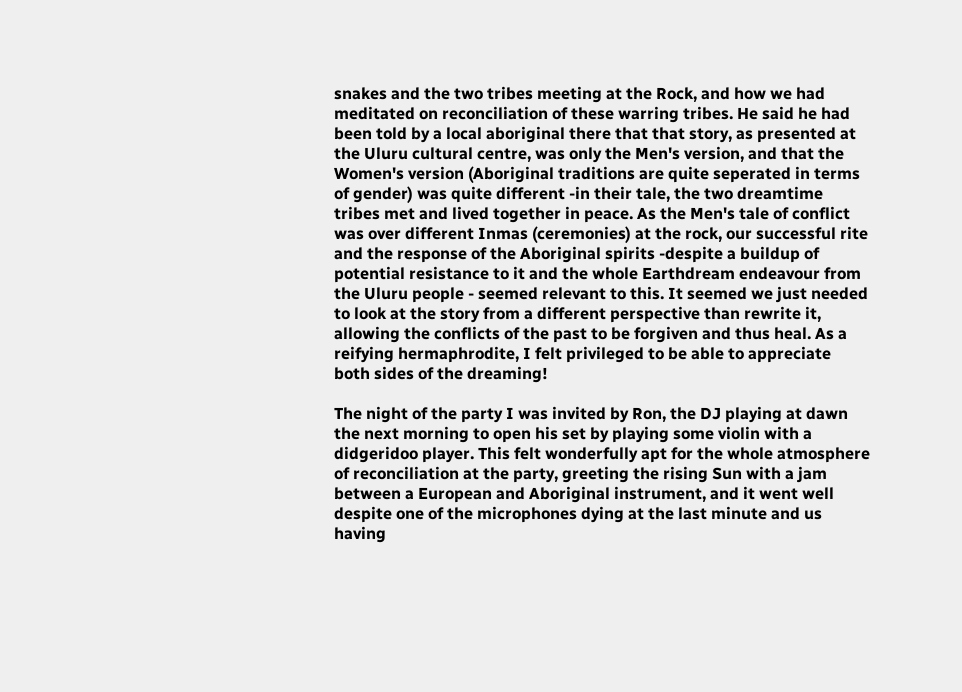snakes and the two tribes meeting at the Rock, and how we had meditated on reconciliation of these warring tribes. He said he had been told by a local aboriginal there that that story, as presented at the Uluru cultural centre, was only the Men's version, and that the Women's version (Aboriginal traditions are quite seperated in terms of gender) was quite different -in their tale, the two dreamtime tribes met and lived together in peace. As the Men's tale of conflict was over different Inmas (ceremonies) at the rock, our successful rite and the response of the Aboriginal spirits -despite a buildup of potential resistance to it and the whole Earthdream endeavour from the Uluru people - seemed relevant to this. It seemed we just needed to look at the story from a different perspective than rewrite it, allowing the conflicts of the past to be forgiven and thus heal. As a reifying hermaphrodite, I felt privileged to be able to appreciate both sides of the dreaming!

The night of the party I was invited by Ron, the DJ playing at dawn the next morning to open his set by playing some violin with a didgeridoo player. This felt wonderfully apt for the whole atmosphere of reconciliation at the party, greeting the rising Sun with a jam between a European and Aboriginal instrument, and it went well despite one of the microphones dying at the last minute and us having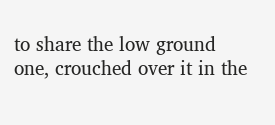to share the low ground one, crouched over it in the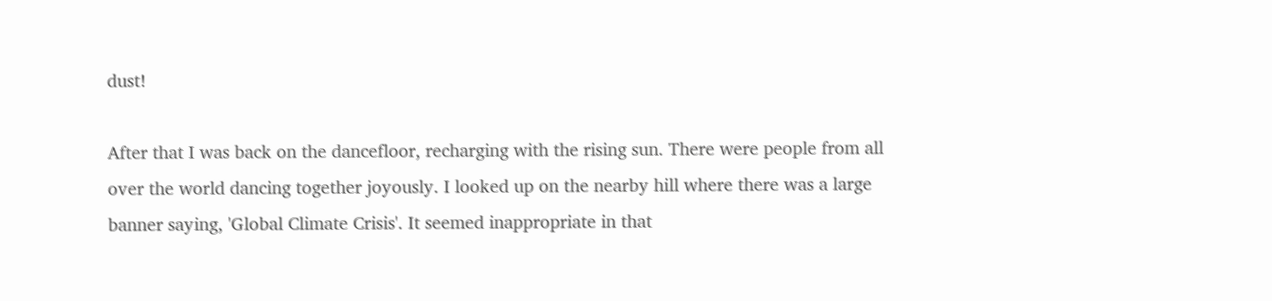dust!

After that I was back on the dancefloor, recharging with the rising sun. There were people from all over the world dancing together joyously. I looked up on the nearby hill where there was a large banner saying, 'Global Climate Crisis'. It seemed inappropriate in that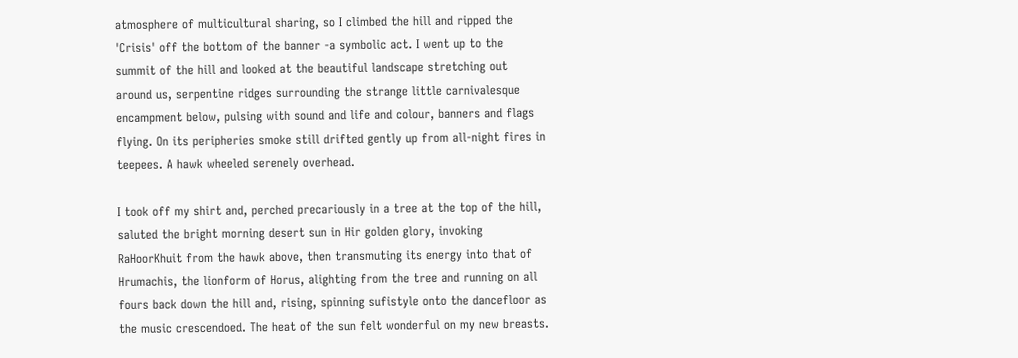atmosphere of multicultural sharing, so I climbed the hill and ripped the 'Crisis' off the bottom of the banner -a symbolic act. I went up to the summit of the hill and looked at the beautiful landscape stretching out around us, serpentine ridges surrounding the strange little carnivalesque encampment below, pulsing with sound and life and colour, banners and flags flying. On its peripheries smoke still drifted gently up from all-night fires in teepees. A hawk wheeled serenely overhead.

I took off my shirt and, perched precariously in a tree at the top of the hill, saluted the bright morning desert sun in Hir golden glory, invoking RaHoorKhuit from the hawk above, then transmuting its energy into that of Hrumachis, the lionform of Horus, alighting from the tree and running on all fours back down the hill and, rising, spinning sufistyle onto the dancefloor as the music crescendoed. The heat of the sun felt wonderful on my new breasts.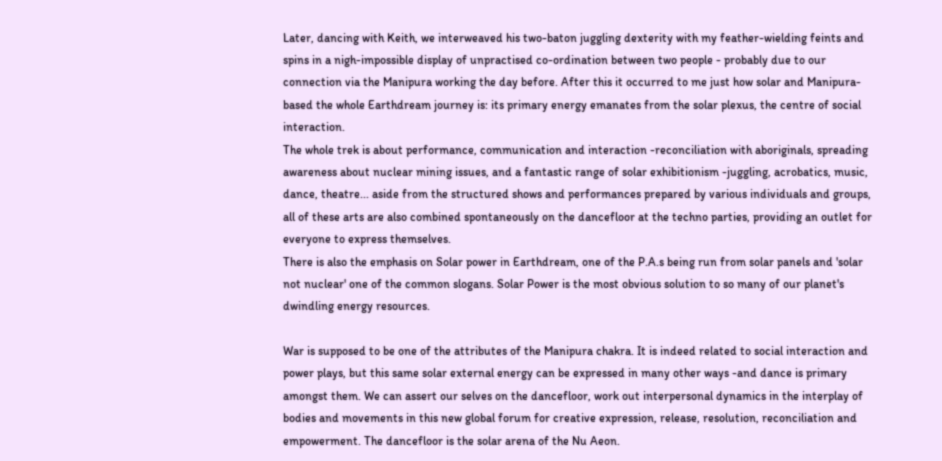Later, dancing with Keith, we interweaved his two-baton juggling dexterity with my feather-wielding feints and spins in a nigh-impossible display of unpractised co-ordination between two people - probably due to our connection via the Manipura working the day before. After this it occurred to me just how solar and Manipura-based the whole Earthdream journey is: its primary energy emanates from the solar plexus, the centre of social interaction.
The whole trek is about performance, communication and interaction -reconciliation with aboriginals, spreading awareness about nuclear mining issues, and a fantastic range of solar exhibitionism -juggling, acrobatics, music, dance, theatre... aside from the structured shows and performances prepared by various individuals and groups, all of these arts are also combined spontaneously on the dancefloor at the techno parties, providing an outlet for everyone to express themselves.
There is also the emphasis on Solar power in Earthdream, one of the P.A.s being run from solar panels and 'solar not nuclear' one of the common slogans. Solar Power is the most obvious solution to so many of our planet's dwindling energy resources.

War is supposed to be one of the attributes of the Manipura chakra. It is indeed related to social interaction and power plays, but this same solar external energy can be expressed in many other ways -and dance is primary amongst them. We can assert our selves on the dancefloor, work out interpersonal dynamics in the interplay of bodies and movements in this new global forum for creative expression, release, resolution, reconciliation and empowerment. The dancefloor is the solar arena of the Nu Aeon.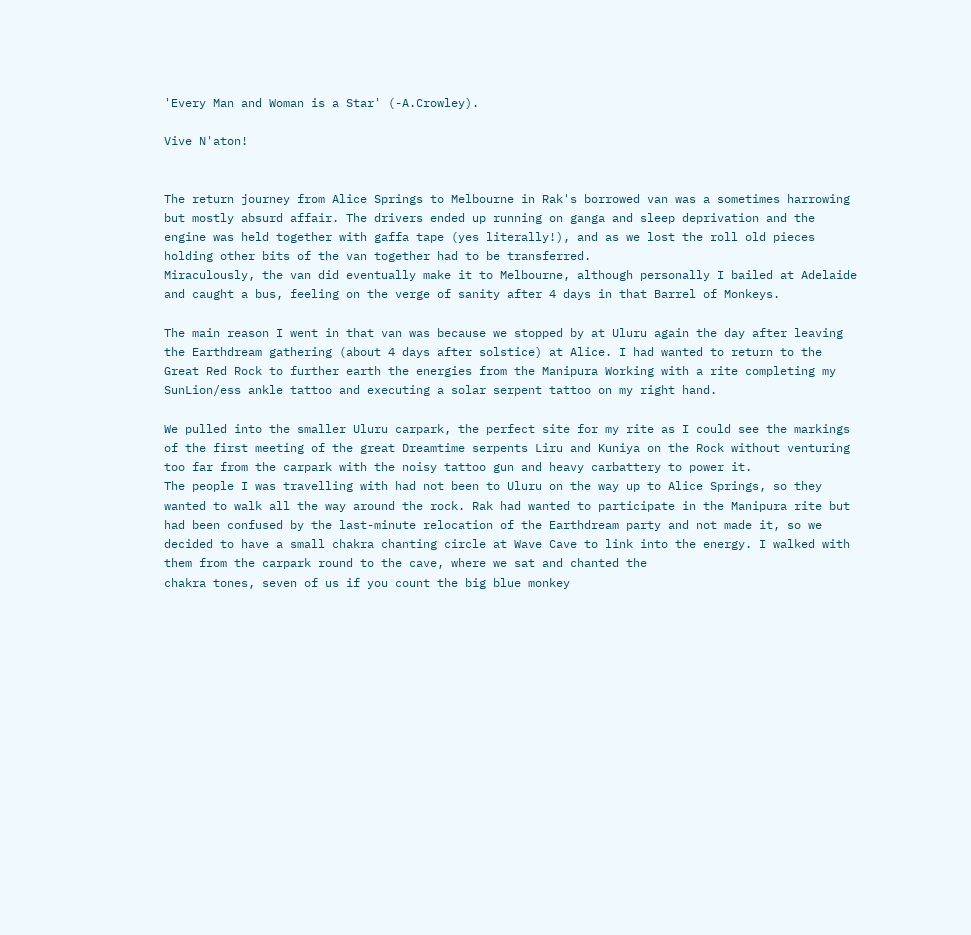'Every Man and Woman is a Star' (-A.Crowley).

Vive N'aton!


The return journey from Alice Springs to Melbourne in Rak's borrowed van was a sometimes harrowing but mostly absurd affair. The drivers ended up running on ganga and sleep deprivation and the engine was held together with gaffa tape (yes literally!), and as we lost the roll old pieces holding other bits of the van together had to be transferred.
Miraculously, the van did eventually make it to Melbourne, although personally I bailed at Adelaide and caught a bus, feeling on the verge of sanity after 4 days in that Barrel of Monkeys.

The main reason I went in that van was because we stopped by at Uluru again the day after leaving the Earthdream gathering (about 4 days after solstice) at Alice. I had wanted to return to the Great Red Rock to further earth the energies from the Manipura Working with a rite completing my SunLion/ess ankle tattoo and executing a solar serpent tattoo on my right hand.

We pulled into the smaller Uluru carpark, the perfect site for my rite as I could see the markings of the first meeting of the great Dreamtime serpents Liru and Kuniya on the Rock without venturing too far from the carpark with the noisy tattoo gun and heavy carbattery to power it.
The people I was travelling with had not been to Uluru on the way up to Alice Springs, so they wanted to walk all the way around the rock. Rak had wanted to participate in the Manipura rite but had been confused by the last-minute relocation of the Earthdream party and not made it, so we decided to have a small chakra chanting circle at Wave Cave to link into the energy. I walked with them from the carpark round to the cave, where we sat and chanted the
chakra tones, seven of us if you count the big blue monkey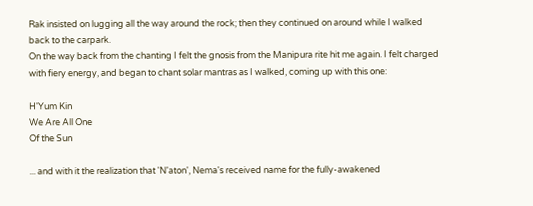Rak insisted on lugging all the way around the rock; then they continued on around while I walked back to the carpark.
On the way back from the chanting I felt the gnosis from the Manipura rite hit me again. I felt charged with fiery energy, and began to chant solar mantras as I walked, coming up with this one:

H'Yum Kin
We Are All One
Of the Sun

... and with it the realization that 'N'aton', Nema's received name for the fully-awakened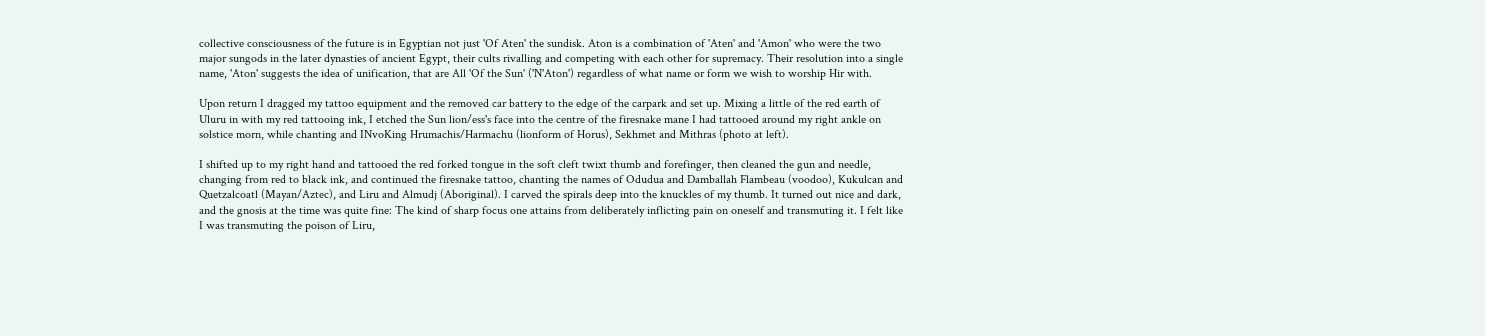collective consciousness of the future is in Egyptian not just 'Of Aten' the sundisk. Aton is a combination of 'Aten' and 'Amon' who were the two major sungods in the later dynasties of ancient Egypt, their cults rivalling and competing with each other for supremacy. Their resolution into a single name, 'Aton' suggests the idea of unification, that are All 'Of the Sun' ('N'Aton') regardless of what name or form we wish to worship Hir with.

Upon return I dragged my tattoo equipment and the removed car battery to the edge of the carpark and set up. Mixing a little of the red earth of Uluru in with my red tattooing ink, I etched the Sun lion/ess's face into the centre of the firesnake mane I had tattooed around my right ankle on solstice morn, while chanting and INvoKing Hrumachis/Harmachu (lionform of Horus), Sekhmet and Mithras (photo at left).

I shifted up to my right hand and tattooed the red forked tongue in the soft cleft twixt thumb and forefinger, then cleaned the gun and needle, changing from red to black ink, and continued the firesnake tattoo, chanting the names of Odudua and Damballah Flambeau (voodoo), Kukulcan and Quetzalcoatl (Mayan/Aztec), and Liru and Almudj (Aboriginal). I carved the spirals deep into the knuckles of my thumb. It turned out nice and dark, and the gnosis at the time was quite fine: The kind of sharp focus one attains from deliberately inflicting pain on oneself and transmuting it. I felt like I was transmuting the poison of Liru,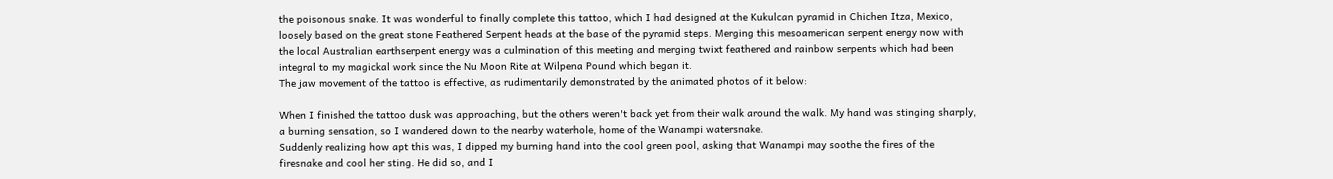the poisonous snake. It was wonderful to finally complete this tattoo, which I had designed at the Kukulcan pyramid in Chichen Itza, Mexico, loosely based on the great stone Feathered Serpent heads at the base of the pyramid steps. Merging this mesoamerican serpent energy now with the local Australian earthserpent energy was a culmination of this meeting and merging twixt feathered and rainbow serpents which had been integral to my magickal work since the Nu Moon Rite at Wilpena Pound which began it.
The jaw movement of the tattoo is effective, as rudimentarily demonstrated by the animated photos of it below:

When I finished the tattoo dusk was approaching, but the others weren't back yet from their walk around the walk. My hand was stinging sharply, a burning sensation, so I wandered down to the nearby waterhole, home of the Wanampi watersnake.
Suddenly realizing how apt this was, I dipped my burning hand into the cool green pool, asking that Wanampi may soothe the fires of the firesnake and cool her sting. He did so, and I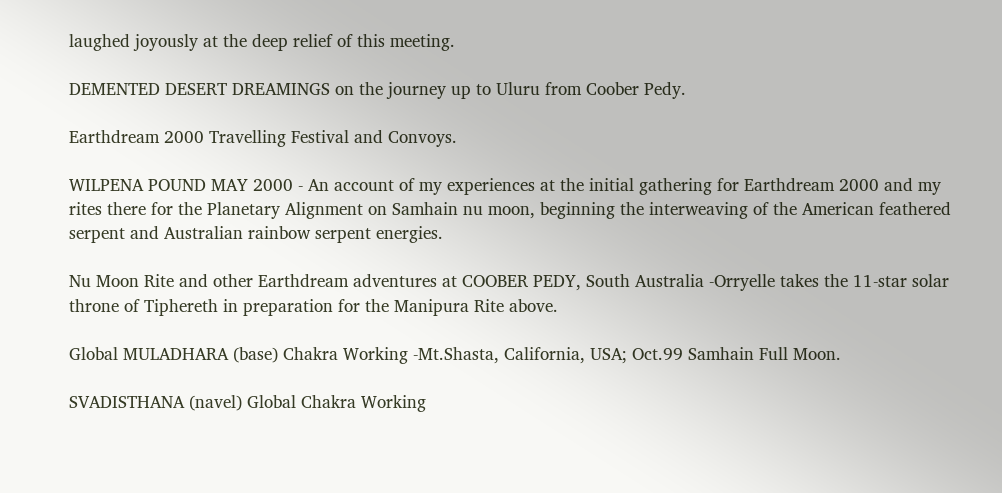laughed joyously at the deep relief of this meeting.

DEMENTED DESERT DREAMINGS on the journey up to Uluru from Coober Pedy.

Earthdream 2000 Travelling Festival and Convoys.

WILPENA POUND MAY 2000 - An account of my experiences at the initial gathering for Earthdream 2000 and my rites there for the Planetary Alignment on Samhain nu moon, beginning the interweaving of the American feathered serpent and Australian rainbow serpent energies.

Nu Moon Rite and other Earthdream adventures at COOBER PEDY, South Australia -Orryelle takes the 11-star solar throne of Tiphereth in preparation for the Manipura Rite above.

Global MULADHARA (base) Chakra Working -Mt.Shasta, California, USA; Oct.99 Samhain Full Moon.

SVADISTHANA (navel) Global Chakra Working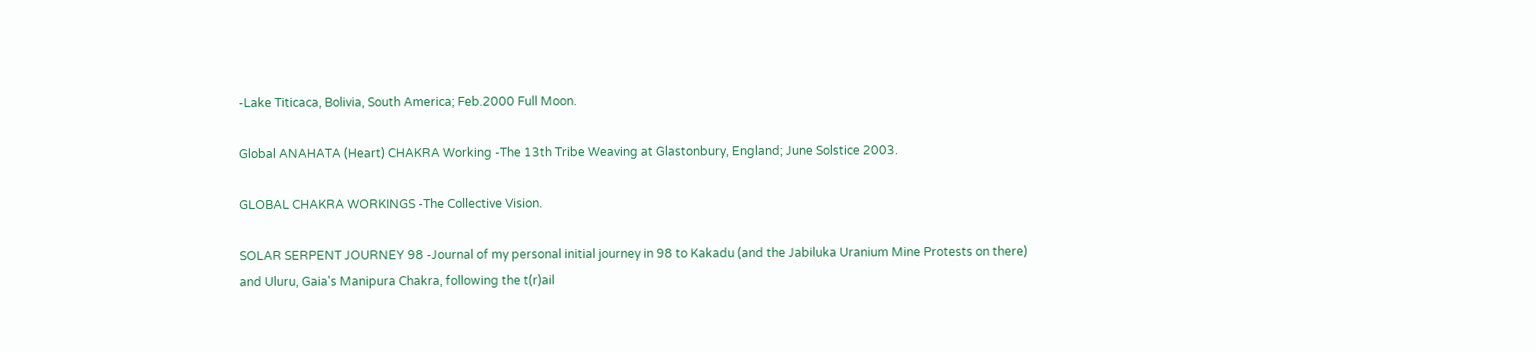-Lake Titicaca, Bolivia, South America; Feb.2000 Full Moon.

Global ANAHATA (Heart) CHAKRA Working -The 13th Tribe Weaving at Glastonbury, England; June Solstice 2003.

GLOBAL CHAKRA WORKINGS -The Collective Vision.

SOLAR SERPENT JOURNEY 98 -Journal of my personal initial journey in 98 to Kakadu (and the Jabiluka Uranium Mine Protests on there) and Uluru, Gaia's Manipura Chakra, following the t(r)ail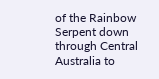of the Rainbow Serpent down through Central Australia to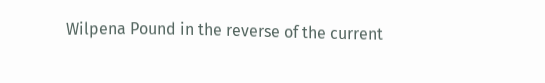Wilpena Pound in the reverse of the current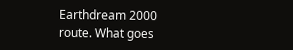Earthdream 2000 route. What goes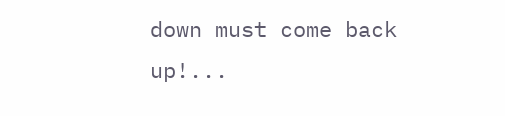down must come back up!...